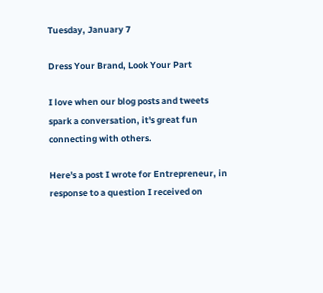Tuesday, January 7

Dress Your Brand, Look Your Part

I love when our blog posts and tweets spark a conversation, it's great fun connecting with others.

Here's a post I wrote for Entrepreneur, in response to a question I received on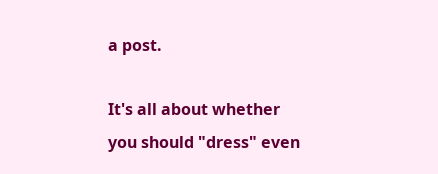a post.

It's all about whether you should "dress" even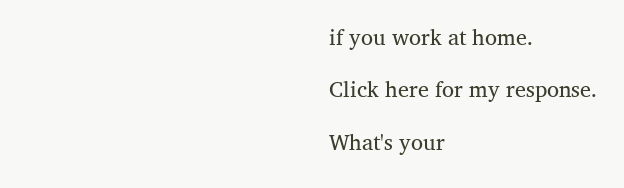if you work at home.

Click here for my response.

What's your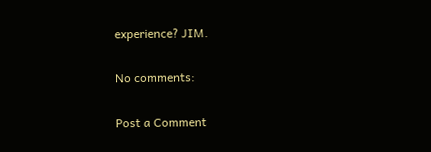experience? JIM.

No comments:

Post a Comment